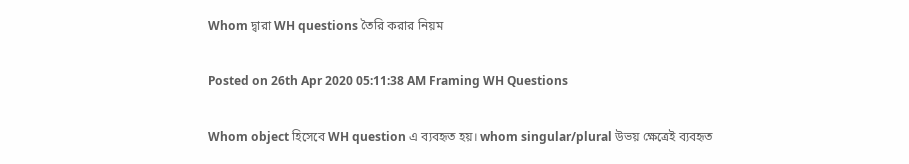Whom দ্বারা WH questions তৈরি করার নিয়ম

Posted on 26th Apr 2020 05:11:38 AM Framing WH Questions

Whom object হিসেবে WH question এ ব্যবহৃত হয়। whom singular/plural উভয় ক্ষেত্রেই ব্যবহৃত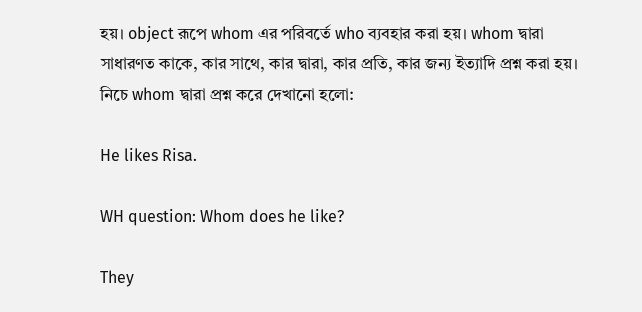হয়। object রূপে whom এর পরিবর্তে who ব্যবহার করা হয়। whom দ্বারা সাধারণত কাকে, কার সাথে, কার দ্বারা, কার প্রতি, কার জন্য ইত্যাদি প্রশ্ন করা হয়। নিচে whom দ্বারা প্রশ্ন করে দেখানো হলো:

He likes Risa.

WH question: Whom does he like?

They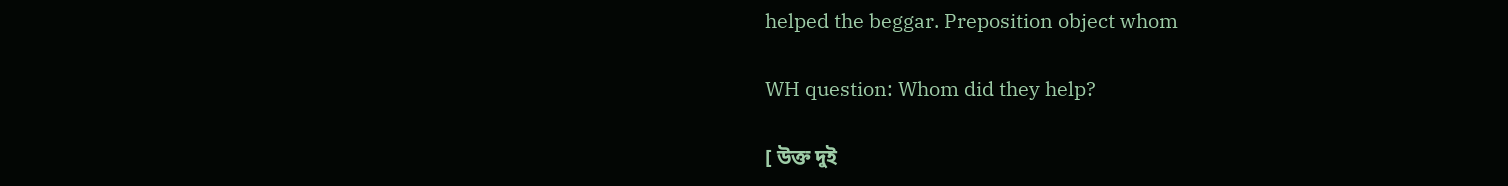helped the beggar. Preposition object whom

WH question: Whom did they help?

[ উক্ত দুই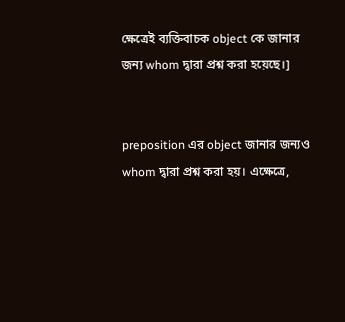ক্ষেত্রেই ব্যক্তিবাচক object কে জানার জন্য whom দ্বারা প্রশ্ন করা হয়েছে।]


preposition এর object জানার জন্যও whom দ্বারা প্রশ্ন করা হয়। এক্ষেত্রে,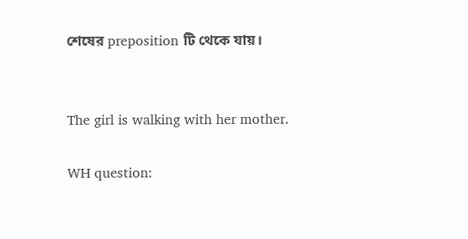শেষের preposition টি থেকে যায়।


The girl is walking with her mother.

WH question: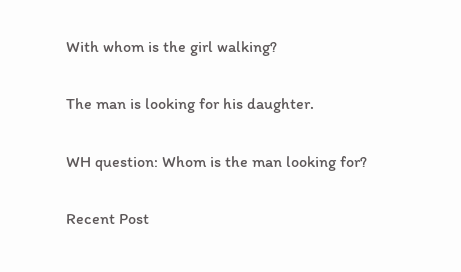With whom is the girl walking?

The man is looking for his daughter.

WH question: Whom is the man looking for?

Recent Post